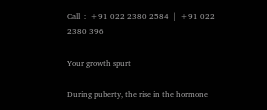Call  :  +91 022 2380 2584  |  +91 022 2380 396

Your growth spurt

During puberty, the rise in the hormone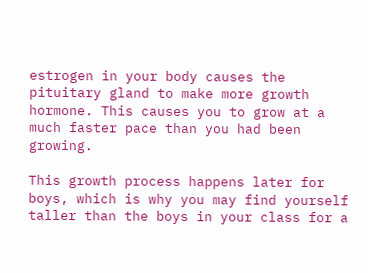estrogen in your body causes the pituitary gland to make more growth hormone. This causes you to grow at a much faster pace than you had been growing.

This growth process happens later for boys, which is why you may find yourself taller than the boys in your class for a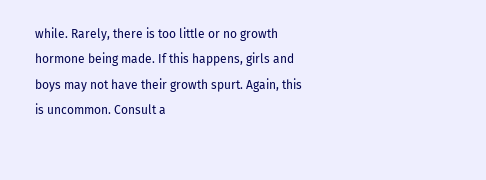while. Rarely, there is too little or no growth hormone being made. If this happens, girls and boys may not have their growth spurt. Again, this is uncommon. Consult a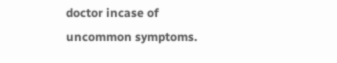doctor incase of uncommon symptoms.